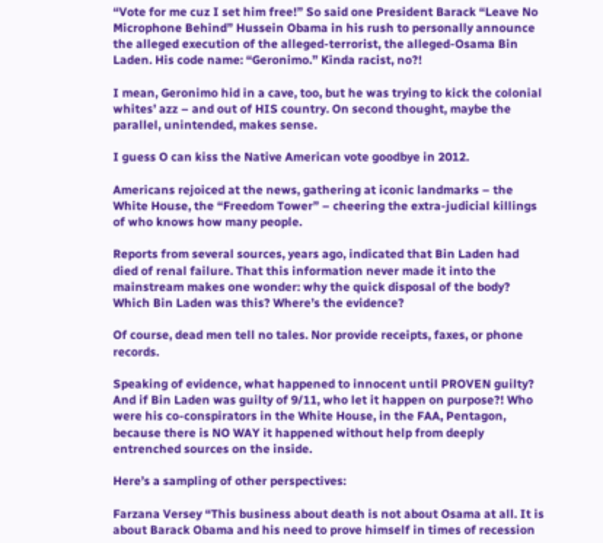“Vote for me cuz I set him free!” So said one President Barack “Leave No Microphone Behind” Hussein Obama in his rush to personally announce the alleged execution of the alleged-terrorist, the alleged-Osama Bin Laden. His code name: “Geronimo.” Kinda racist, no?!

I mean, Geronimo hid in a cave, too, but he was trying to kick the colonial whites’ azz – and out of HIS country. On second thought, maybe the parallel, unintended, makes sense.

I guess O can kiss the Native American vote goodbye in 2012.

Americans rejoiced at the news, gathering at iconic landmarks – the White House, the “Freedom Tower” – cheering the extra-judicial killings of who knows how many people.

Reports from several sources, years ago, indicated that Bin Laden had died of renal failure. That this information never made it into the mainstream makes one wonder: why the quick disposal of the body? Which Bin Laden was this? Where’s the evidence?

Of course, dead men tell no tales. Nor provide receipts, faxes, or phone records.

Speaking of evidence, what happened to innocent until PROVEN guilty? And if Bin Laden was guilty of 9/11, who let it happen on purpose?! Who were his co-conspirators in the White House, in the FAA, Pentagon, because there is NO WAY it happened without help from deeply entrenched sources on the inside.

Here’s a sampling of other perspectives:

Farzana Versey “This business about death is not about Osama at all. It is about Barack Obama and his need to prove himself in times of recession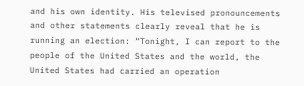and his own identity. His televised pronouncements and other statements clearly reveal that he is running an election: “Tonight, I can report to the people of the United States and the world, the United States had carried an operation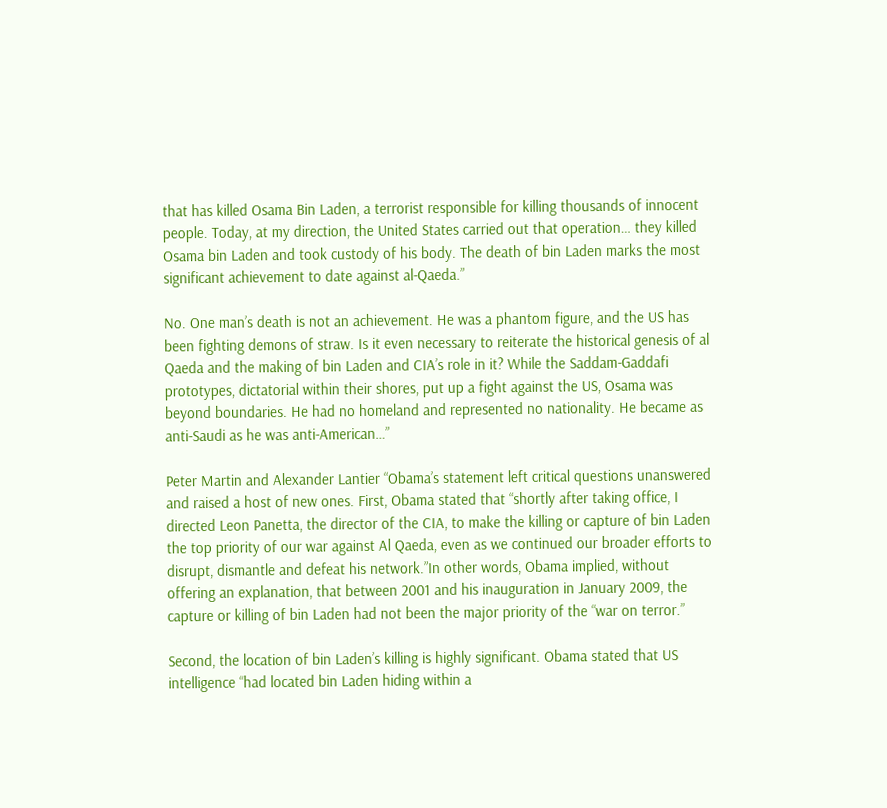that has killed Osama Bin Laden, a terrorist responsible for killing thousands of innocent people. Today, at my direction, the United States carried out that operation… they killed Osama bin Laden and took custody of his body. The death of bin Laden marks the most significant achievement to date against al-Qaeda.”

No. One man’s death is not an achievement. He was a phantom figure, and the US has been fighting demons of straw. Is it even necessary to reiterate the historical genesis of al Qaeda and the making of bin Laden and CIA’s role in it? While the Saddam-Gaddafi prototypes, dictatorial within their shores, put up a fight against the US, Osama was beyond boundaries. He had no homeland and represented no nationality. He became as anti-Saudi as he was anti-American…”

Peter Martin and Alexander Lantier “Obama’s statement left critical questions unanswered and raised a host of new ones. First, Obama stated that “shortly after taking office, I directed Leon Panetta, the director of the CIA, to make the killing or capture of bin Laden the top priority of our war against Al Qaeda, even as we continued our broader efforts to disrupt, dismantle and defeat his network.”In other words, Obama implied, without offering an explanation, that between 2001 and his inauguration in January 2009, the capture or killing of bin Laden had not been the major priority of the “war on terror.”

Second, the location of bin Laden’s killing is highly significant. Obama stated that US intelligence “had located bin Laden hiding within a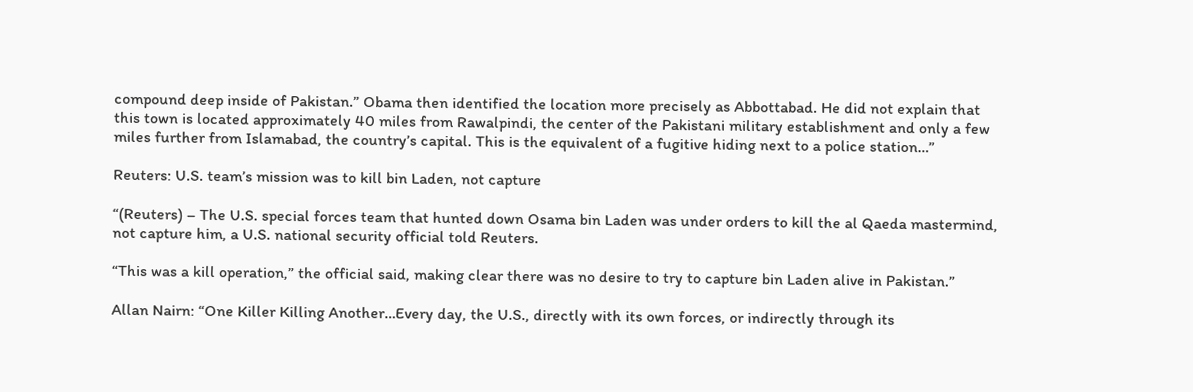compound deep inside of Pakistan.” Obama then identified the location more precisely as Abbottabad. He did not explain that this town is located approximately 40 miles from Rawalpindi, the center of the Pakistani military establishment and only a few miles further from Islamabad, the country’s capital. This is the equivalent of a fugitive hiding next to a police station…”

Reuters: U.S. team’s mission was to kill bin Laden, not capture

“(Reuters) – The U.S. special forces team that hunted down Osama bin Laden was under orders to kill the al Qaeda mastermind, not capture him, a U.S. national security official told Reuters.

“This was a kill operation,” the official said, making clear there was no desire to try to capture bin Laden alive in Pakistan.”

Allan Nairn: “One Killer Killing Another…Every day, the U.S., directly with its own forces, or indirectly through its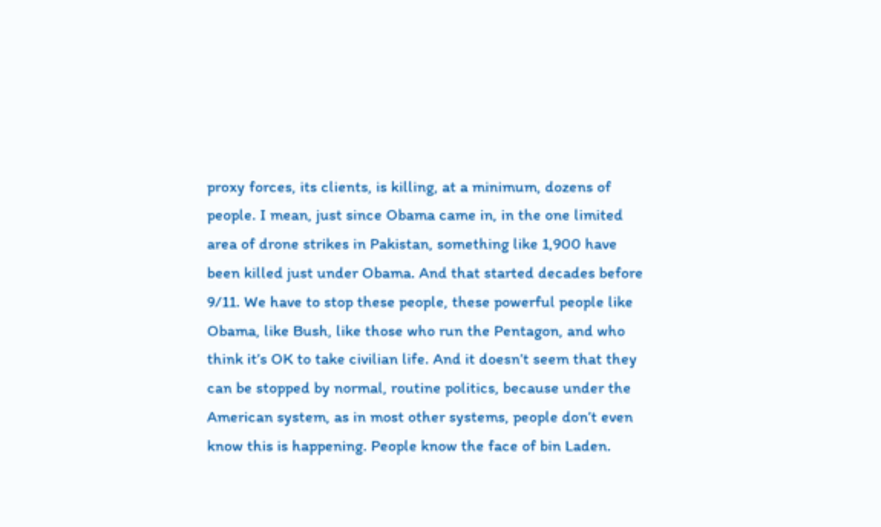proxy forces, its clients, is killing, at a minimum, dozens of people. I mean, just since Obama came in, in the one limited area of drone strikes in Pakistan, something like 1,900 have been killed just under Obama. And that started decades before 9/11. We have to stop these people, these powerful people like Obama, like Bush, like those who run the Pentagon, and who think it’s OK to take civilian life. And it doesn’t seem that they can be stopped by normal, routine politics, because under the American system, as in most other systems, people don’t even know this is happening. People know the face of bin Laden.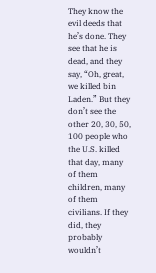They know the evil deeds that he’s done. They see that he is dead, and they say, “Oh, great, we killed bin Laden.” But they don’t see the other 20, 30, 50, 100 people who the U.S. killed that day, many of them children, many of them civilians. If they did, they probably wouldn’t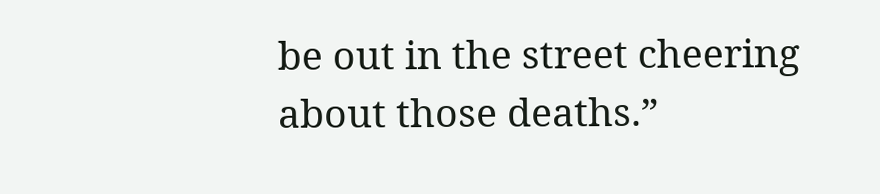be out in the street cheering about those deaths.”